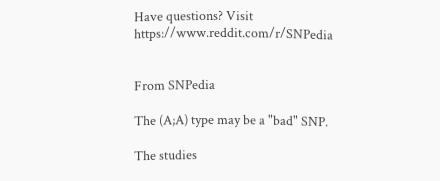Have questions? Visit https://www.reddit.com/r/SNPedia


From SNPedia

The (A;A) type may be a "bad" SNP.

The studies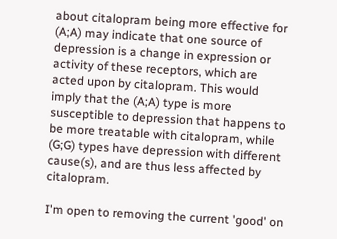about citalopram being more effective for (A;A) may indicate that one source of depression is a change in expression or activity of these receptors, which are acted upon by citalopram. This would imply that the (A;A) type is more susceptible to depression that happens to be more treatable with citalopram, while (G;G) types have depression with different cause(s), and are thus less affected by citalopram.

I'm open to removing the current 'good' on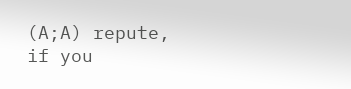(A;A) repute, if you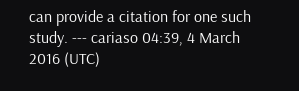can provide a citation for one such study. --- cariaso 04:39, 4 March 2016 (UTC)